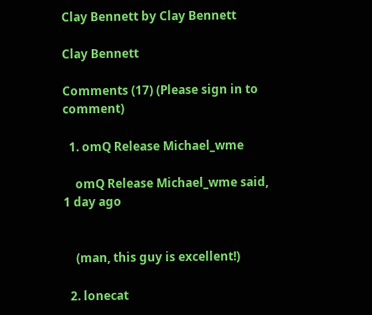Clay Bennett by Clay Bennett

Clay Bennett

Comments (17) (Please sign in to comment)

  1. omQ Release Michael_wme

    omQ Release Michael_wme said, 1 day ago


    (man, this guy is excellent!)

  2. lonecat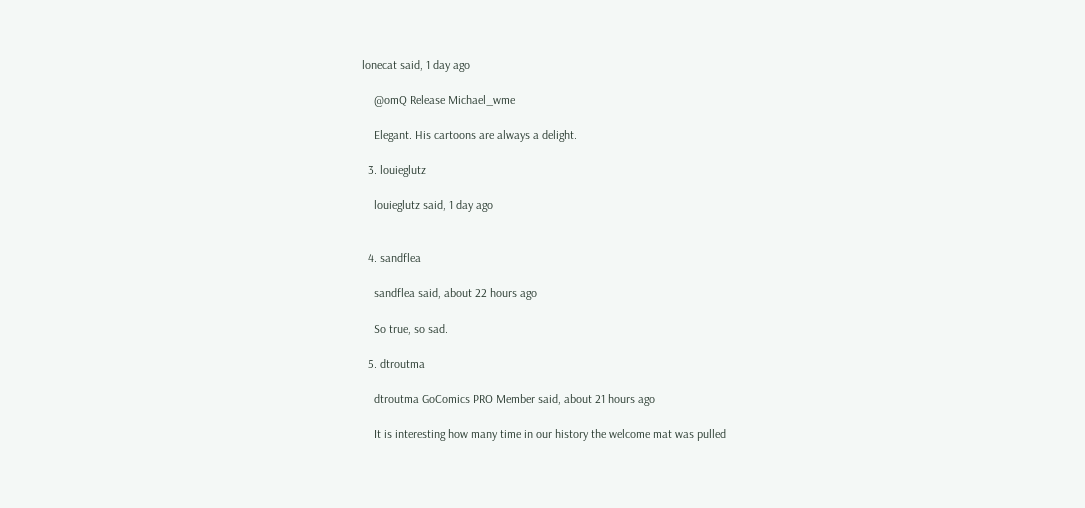lonecat said, 1 day ago

    @omQ Release Michael_wme

    Elegant. His cartoons are always a delight.

  3. louieglutz

    louieglutz said, 1 day ago


  4. sandflea

    sandflea said, about 22 hours ago

    So true, so sad.

  5. dtroutma

    dtroutma GoComics PRO Member said, about 21 hours ago

    It is interesting how many time in our history the welcome mat was pulled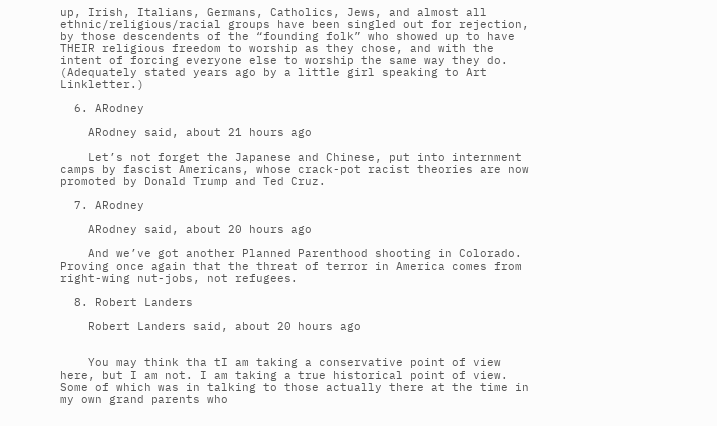up, Irish, Italians, Germans, Catholics, Jews, and almost all ethnic/religious/racial groups have been singled out for rejection, by those descendents of the “founding folk” who showed up to have THEIR religious freedom to worship as they chose, and with the intent of forcing everyone else to worship the same way they do. (Adequately stated years ago by a little girl speaking to Art Linkletter.)

  6. ARodney

    ARodney said, about 21 hours ago

    Let’s not forget the Japanese and Chinese, put into internment camps by fascist Americans, whose crack-pot racist theories are now promoted by Donald Trump and Ted Cruz.

  7. ARodney

    ARodney said, about 20 hours ago

    And we’ve got another Planned Parenthood shooting in Colorado. Proving once again that the threat of terror in America comes from right-wing nut-jobs, not refugees.

  8. Robert Landers

    Robert Landers said, about 20 hours ago


    You may think tha tI am taking a conservative point of view here, but I am not. I am taking a true historical point of view. Some of which was in talking to those actually there at the time in my own grand parents who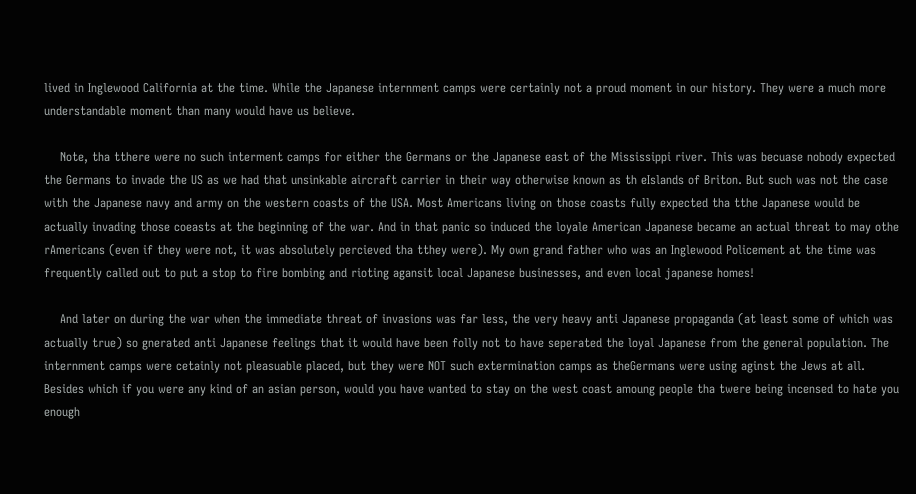lived in Inglewood California at the time. While the Japanese internment camps were certainly not a proud moment in our history. They were a much more understandable moment than many would have us believe.

    Note, tha tthere were no such interment camps for either the Germans or the Japanese east of the Mississippi river. This was becuase nobody expected the Germans to invade the US as we had that unsinkable aircraft carrier in their way otherwise known as th eIslands of Briton. But such was not the case with the Japanese navy and army on the western coasts of the USA. Most Americans living on those coasts fully expected tha tthe Japanese would be actually invading those coeasts at the beginning of the war. And in that panic so induced the loyale American Japanese became an actual threat to may othe rAmericans (even if they were not, it was absolutely percieved tha tthey were). My own grand father who was an Inglewood Policement at the time was frequently called out to put a stop to fire bombing and rioting agansit local Japanese businesses, and even local japanese homes!

    And later on during the war when the immediate threat of invasions was far less, the very heavy anti Japanese propaganda (at least some of which was actually true) so gnerated anti Japanese feelings that it would have been folly not to have seperated the loyal Japanese from the general population. The internment camps were cetainly not pleasuable placed, but they were NOT such extermination camps as theGermans were using aginst the Jews at all. Besides which if you were any kind of an asian person, would you have wanted to stay on the west coast amoung people tha twere being incensed to hate you enough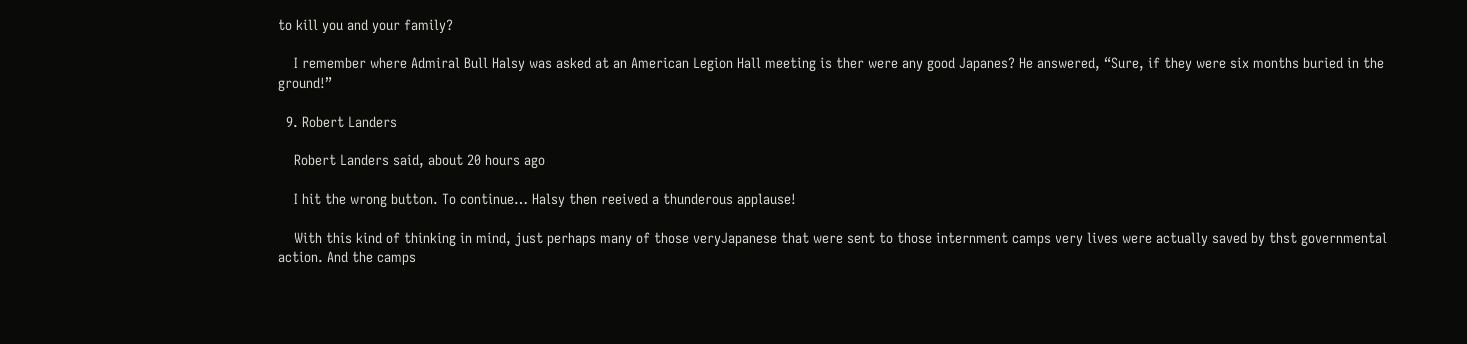to kill you and your family?

    I remember where Admiral Bull Halsy was asked at an American Legion Hall meeting is ther were any good Japanes? He answered, “Sure, if they were six months buried in the ground!”

  9. Robert Landers

    Robert Landers said, about 20 hours ago

    I hit the wrong button. To continue… Halsy then reeived a thunderous applause!

    With this kind of thinking in mind, just perhaps many of those veryJapanese that were sent to those internment camps very lives were actually saved by thst governmental action. And the camps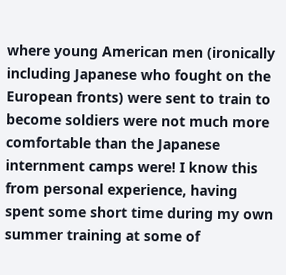where young American men (ironically including Japanese who fought on the European fronts) were sent to train to become soldiers were not much more comfortable than the Japanese internment camps were! I know this from personal experience, having spent some short time during my own summer training at some of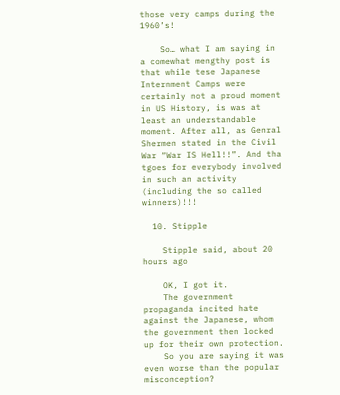those very camps during the 1960’s!

    So… what I am saying in a comewhat mengthy post is that while tese Japanese Internment Camps were certainly not a proud moment in US History, is was at least an understandable moment. After all, as Genral Shermen stated in the Civil War “War IS Hell!!”. And tha tgoes for everybody involved in such an activity (including the so called winners)!!!

  10. Stipple

    Stipple said, about 20 hours ago

    OK, I got it.
    The government propaganda incited hate against the Japanese, whom the government then locked up for their own protection.
    So you are saying it was even worse than the popular misconception?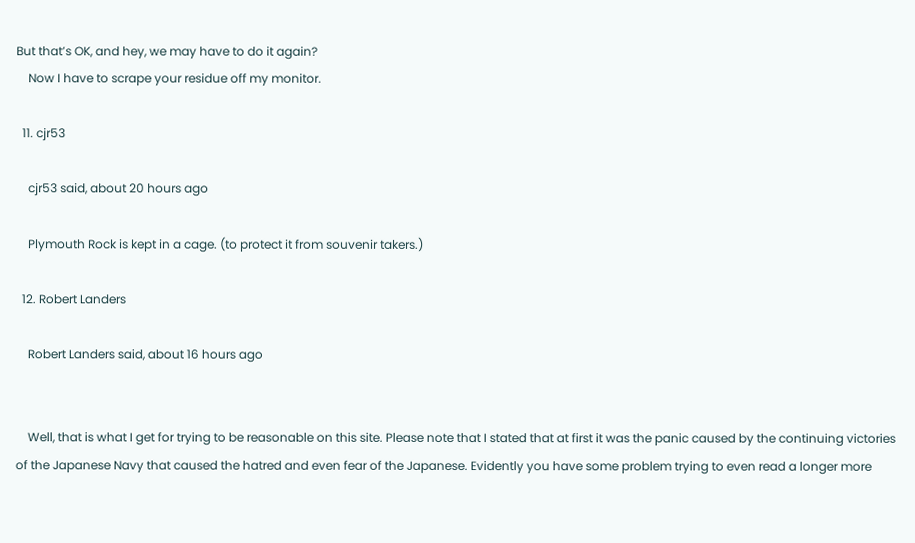But that’s OK, and hey, we may have to do it again?
    Now I have to scrape your residue off my monitor.

  11. cjr53

    cjr53 said, about 20 hours ago

    Plymouth Rock is kept in a cage. (to protect it from souvenir takers.)

  12. Robert Landers

    Robert Landers said, about 16 hours ago


    Well, that is what I get for trying to be reasonable on this site. Please note that I stated that at first it was the panic caused by the continuing victories of the Japanese Navy that caused the hatred and even fear of the Japanese. Evidently you have some problem trying to even read a longer more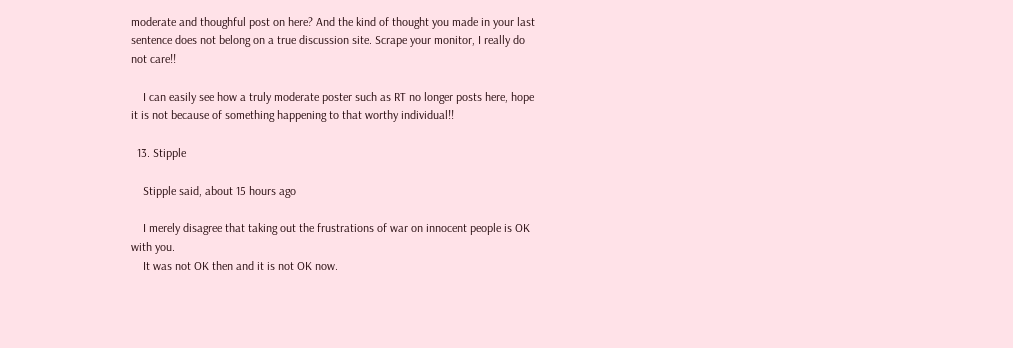moderate and thoughful post on here? And the kind of thought you made in your last sentence does not belong on a true discussion site. Scrape your monitor, I really do not care!!

    I can easily see how a truly moderate poster such as RT no longer posts here, hope it is not because of something happening to that worthy individual!!

  13. Stipple

    Stipple said, about 15 hours ago

    I merely disagree that taking out the frustrations of war on innocent people is OK with you.
    It was not OK then and it is not OK now.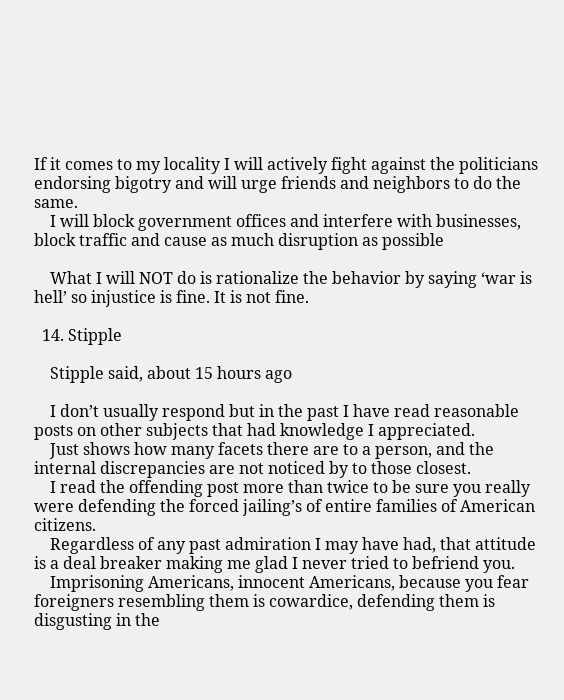If it comes to my locality I will actively fight against the politicians endorsing bigotry and will urge friends and neighbors to do the same.
    I will block government offices and interfere with businesses, block traffic and cause as much disruption as possible

    What I will NOT do is rationalize the behavior by saying ‘war is hell’ so injustice is fine. It is not fine.

  14. Stipple

    Stipple said, about 15 hours ago

    I don’t usually respond but in the past I have read reasonable posts on other subjects that had knowledge I appreciated.
    Just shows how many facets there are to a person, and the internal discrepancies are not noticed by to those closest.
    I read the offending post more than twice to be sure you really were defending the forced jailing’s of entire families of American citizens.
    Regardless of any past admiration I may have had, that attitude is a deal breaker making me glad I never tried to befriend you.
    Imprisoning Americans, innocent Americans, because you fear foreigners resembling them is cowardice, defending them is disgusting in the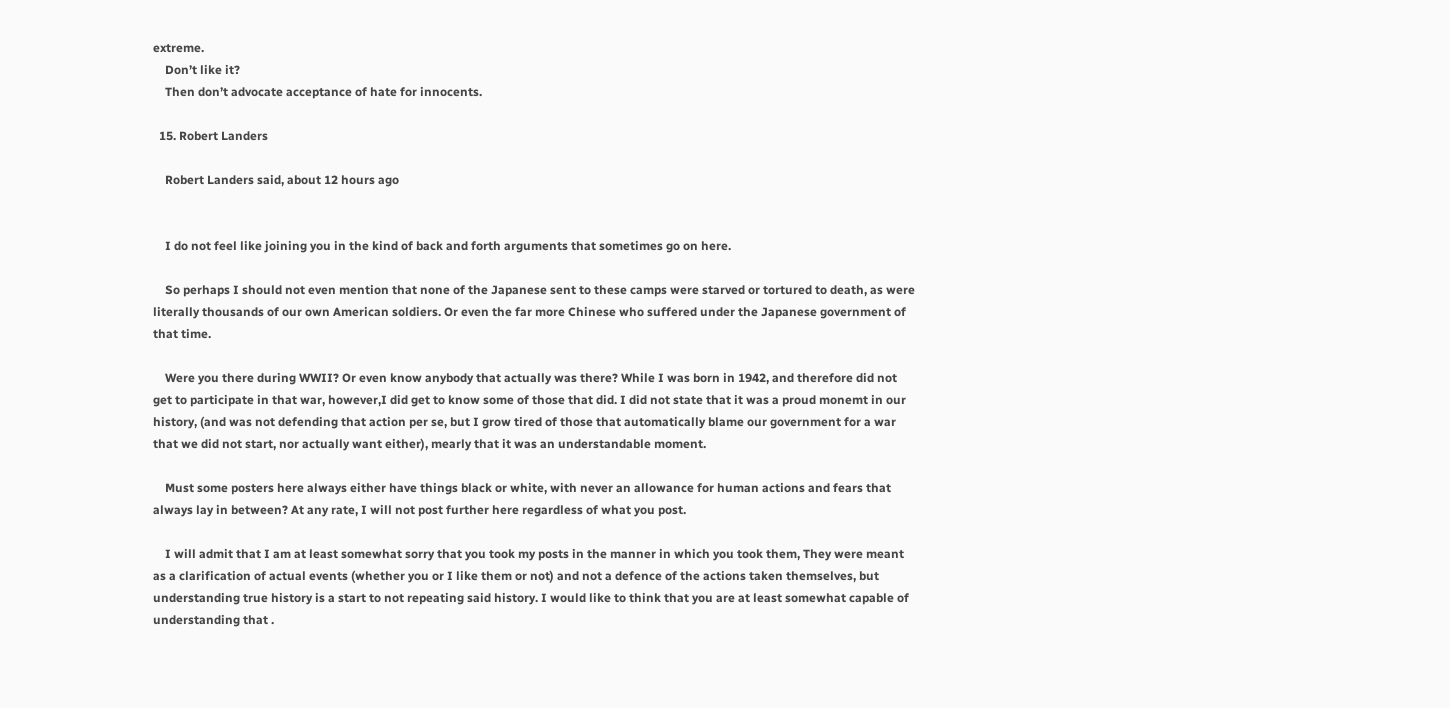extreme.
    Don’t like it?
    Then don’t advocate acceptance of hate for innocents.

  15. Robert Landers

    Robert Landers said, about 12 hours ago


    I do not feel like joining you in the kind of back and forth arguments that sometimes go on here.

    So perhaps I should not even mention that none of the Japanese sent to these camps were starved or tortured to death, as were literally thousands of our own American soldiers. Or even the far more Chinese who suffered under the Japanese government of that time.

    Were you there during WWII? Or even know anybody that actually was there? While I was born in 1942, and therefore did not get to participate in that war, however,I did get to know some of those that did. I did not state that it was a proud monemt in our history, (and was not defending that action per se, but I grow tired of those that automatically blame our government for a war that we did not start, nor actually want either), mearly that it was an understandable moment.

    Must some posters here always either have things black or white, with never an allowance for human actions and fears that always lay in between? At any rate, I will not post further here regardless of what you post.

    I will admit that I am at least somewhat sorry that you took my posts in the manner in which you took them, They were meant as a clarification of actual events (whether you or I like them or not) and not a defence of the actions taken themselves, but understanding true history is a start to not repeating said history. I would like to think that you are at least somewhat capable of understanding that .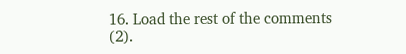16. Load the rest of the comments (2).